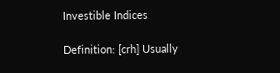Investible Indices

Definition: [crh] Usually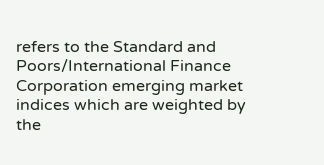refers to the Standard and Poors/International Finance Corporation emerging market indices which are weighted by the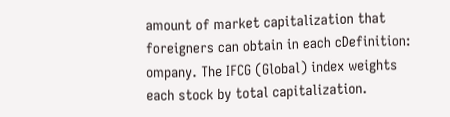amount of market capitalization that foreigners can obtain in each cDefinition: ompany. The IFCG (Global) index weights each stock by total capitalization.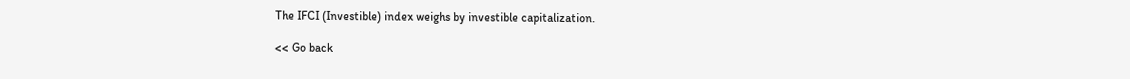The IFCI (Investible) index weighs by investible capitalization.

<< Go back